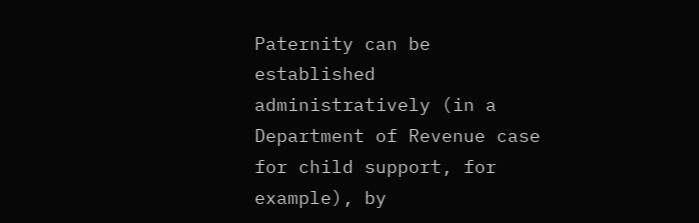Paternity can be established administratively (in a Department of Revenue case for child support, for example), by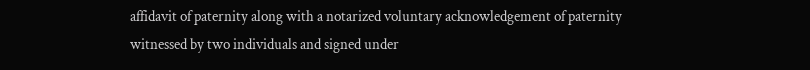affidavit of paternity along with a notarized voluntary acknowledgement of paternity witnessed by two individuals and signed under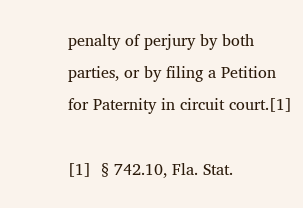penalty of perjury by both parties, or by filing a Petition for Paternity in circuit court.[1]

[1]  § 742.10, Fla. Stat.